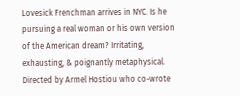Lovesick Frenchman arrives in NYC. Is he pursuing a real woman or his own version of the American dream? Irritating, exhausting, & poignantly metaphysical. Directed by Armel Hostiou who co-wrote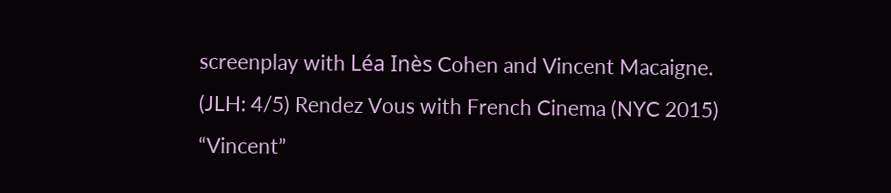screenplay with Léa Inès Cohen and Vincent Macaigne. (JLH: 4/5) Rendez Vous with French Cinema (NYC 2015) “Vincent”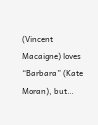(Vincent Macaigne) loves “Barbara” (Kate Moran), but…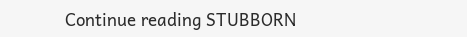Continue reading STUBBORN